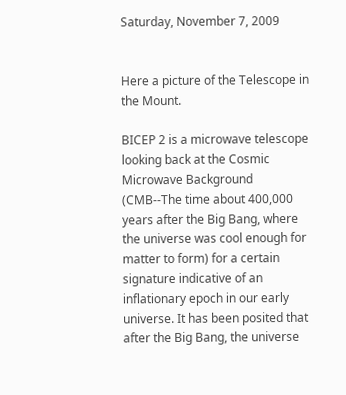Saturday, November 7, 2009


Here a picture of the Telescope in the Mount.

BICEP 2 is a microwave telescope looking back at the Cosmic Microwave Background (CMB--The time about 400,000 years after the Big Bang, where the universe was cool enough for matter to form) for a certain signature indicative of an inflationary epoch in our early universe. It has been posited that after the Big Bang, the universe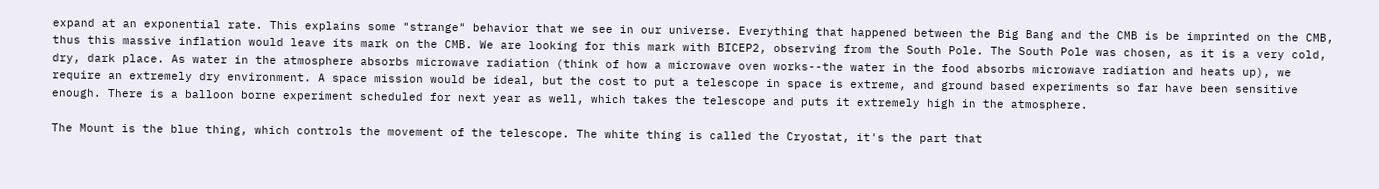expand at an exponential rate. This explains some "strange" behavior that we see in our universe. Everything that happened between the Big Bang and the CMB is be imprinted on the CMB, thus this massive inflation would leave its mark on the CMB. We are looking for this mark with BICEP2, observing from the South Pole. The South Pole was chosen, as it is a very cold, dry, dark place. As water in the atmosphere absorbs microwave radiation (think of how a microwave oven works--the water in the food absorbs microwave radiation and heats up), we require an extremely dry environment. A space mission would be ideal, but the cost to put a telescope in space is extreme, and ground based experiments so far have been sensitive enough. There is a balloon borne experiment scheduled for next year as well, which takes the telescope and puts it extremely high in the atmosphere.

The Mount is the blue thing, which controls the movement of the telescope. The white thing is called the Cryostat, it's the part that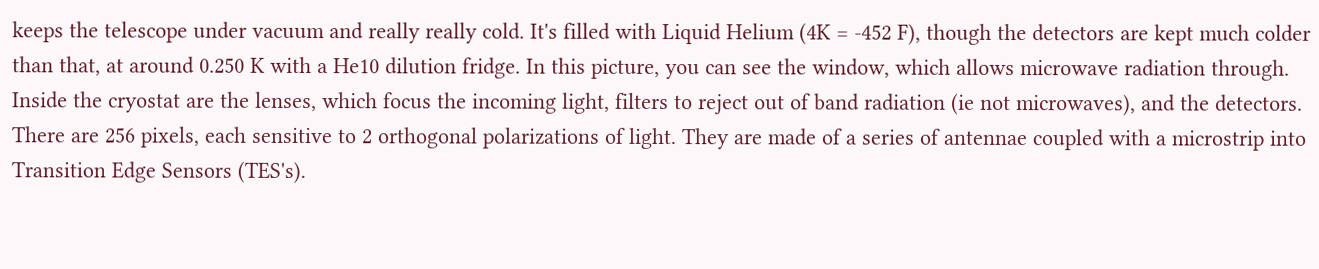keeps the telescope under vacuum and really really cold. It's filled with Liquid Helium (4K = -452 F), though the detectors are kept much colder than that, at around 0.250 K with a He10 dilution fridge. In this picture, you can see the window, which allows microwave radiation through. Inside the cryostat are the lenses, which focus the incoming light, filters to reject out of band radiation (ie not microwaves), and the detectors. There are 256 pixels, each sensitive to 2 orthogonal polarizations of light. They are made of a series of antennae coupled with a microstrip into Transition Edge Sensors (TES's).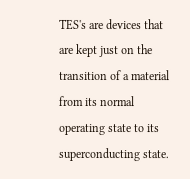TES's are devices that are kept just on the transition of a material from its normal operating state to its superconducting state.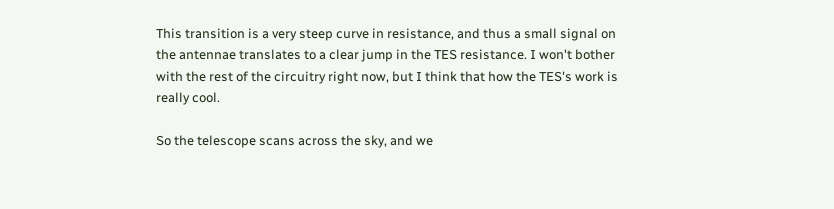This transition is a very steep curve in resistance, and thus a small signal on the antennae translates to a clear jump in the TES resistance. I won't bother with the rest of the circuitry right now, but I think that how the TES's work is really cool.

So the telescope scans across the sky, and we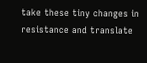take these tiny changes in resistance and translate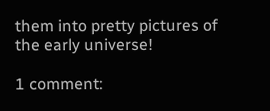them into pretty pictures of the early universe!

1 comment: